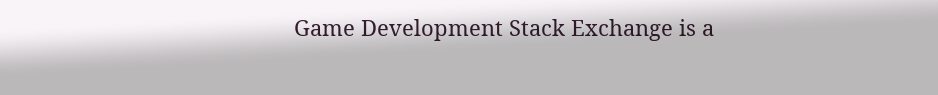Game Development Stack Exchange is a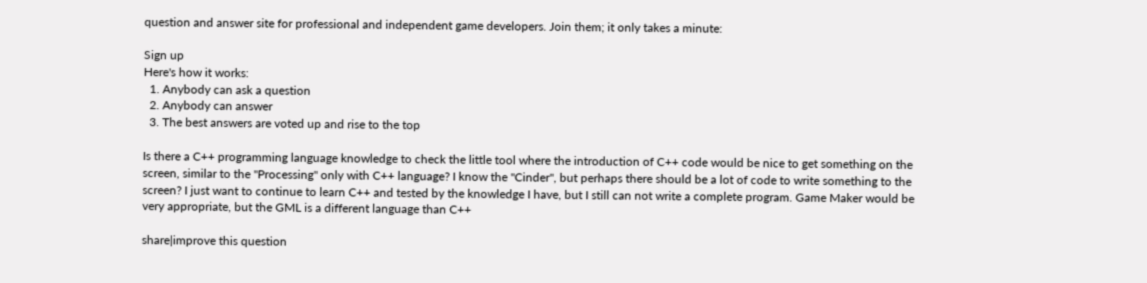question and answer site for professional and independent game developers. Join them; it only takes a minute:

Sign up
Here's how it works:
  1. Anybody can ask a question
  2. Anybody can answer
  3. The best answers are voted up and rise to the top

Is there a C++ programming language knowledge to check the little tool where the introduction of C++ code would be nice to get something on the screen, similar to the "Processing" only with C++ language? I know the "Cinder", but perhaps there should be a lot of code to write something to the screen? I just want to continue to learn C++ and tested by the knowledge I have, but I still can not write a complete program. Game Maker would be very appropriate, but the GML is a different language than C++

share|improve this question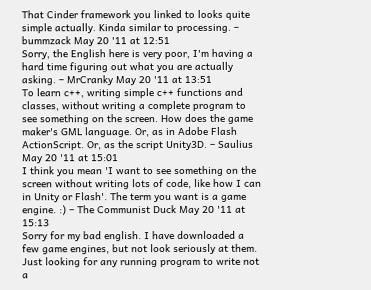That Cinder framework you linked to looks quite simple actually. Kinda similar to processing. – bummzack May 20 '11 at 12:51
Sorry, the English here is very poor, I'm having a hard time figuring out what you are actually asking. – MrCranky May 20 '11 at 13:51
To learn c++, writing simple c++ functions and classes, without writing a complete program to see something on the screen. How does the game maker's GML language. Or, as in Adobe Flash ActionScript. Or, as the script Unity3D. – Saulius May 20 '11 at 15:01
I think you mean 'I want to see something on the screen without writing lots of code, like how I can in Unity or Flash'. The term you want is a game engine. :) – The Communist Duck May 20 '11 at 15:13
Sorry for my bad english. I have downloaded a few game engines, but not look seriously at them. Just looking for any running program to write not a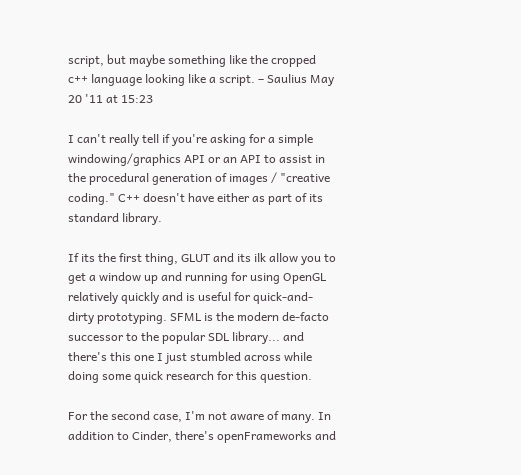script, but maybe something like the cropped c++ language looking like a script. – Saulius May 20 '11 at 15:23

I can't really tell if you're asking for a simple windowing/graphics API or an API to assist in the procedural generation of images / "creative coding." C++ doesn't have either as part of its standard library.

If its the first thing, GLUT and its ilk allow you to get a window up and running for using OpenGL relatively quickly and is useful for quick-and-dirty prototyping. SFML is the modern de-facto successor to the popular SDL library... and there's this one I just stumbled across while doing some quick research for this question.

For the second case, I'm not aware of many. In addition to Cinder, there's openFrameworks and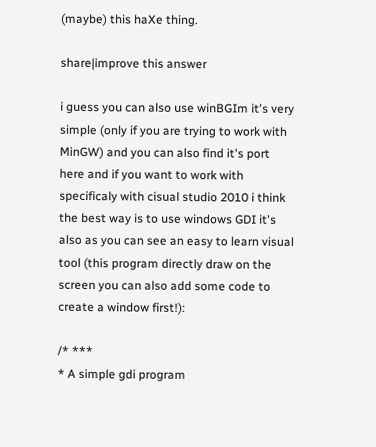(maybe) this haXe thing.

share|improve this answer

i guess you can also use winBGIm it's very simple (only if you are trying to work with MinGW) and you can also find it's port here and if you want to work with specificaly with cisual studio 2010 i think the best way is to use windows GDI it's also as you can see an easy to learn visual tool (this program directly draw on the screen you can also add some code to create a window first!):

/* ***
* A simple gdi program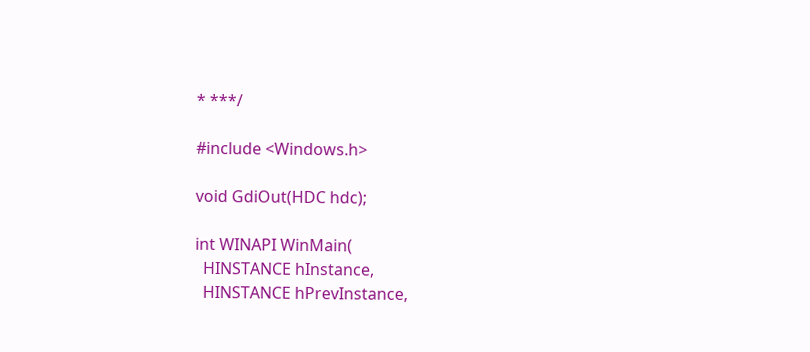* ***/

#include <Windows.h>

void GdiOut(HDC hdc);

int WINAPI WinMain(
  HINSTANCE hInstance,
  HINSTANCE hPrevInstance,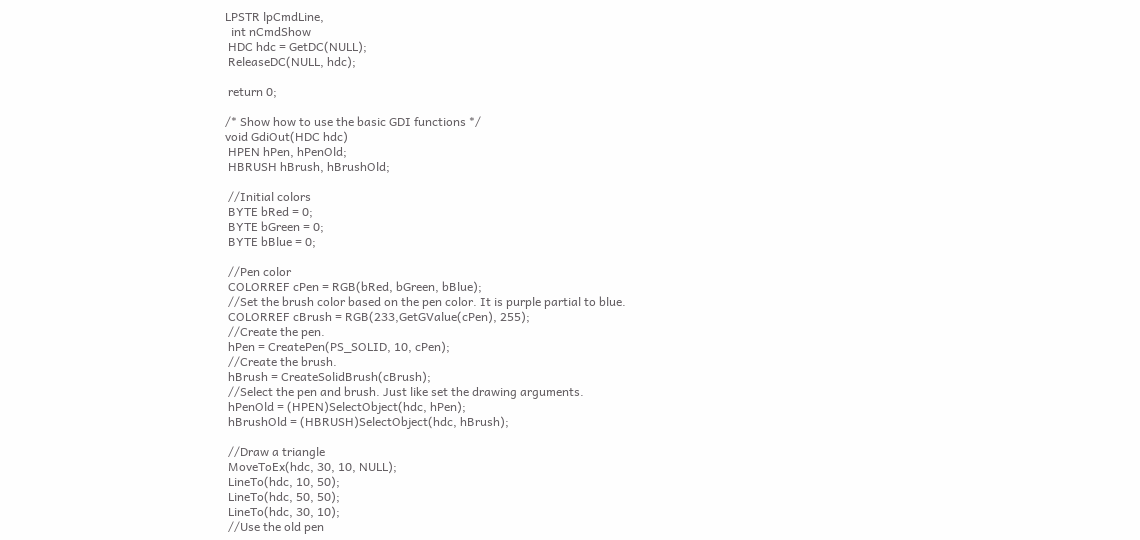LPSTR lpCmdLine,
  int nCmdShow
 HDC hdc = GetDC(NULL);
 ReleaseDC(NULL, hdc);

 return 0;

/* Show how to use the basic GDI functions */
void GdiOut(HDC hdc)
 HPEN hPen, hPenOld;
 HBRUSH hBrush, hBrushOld;

 //Initial colors
 BYTE bRed = 0;
 BYTE bGreen = 0;
 BYTE bBlue = 0;

 //Pen color
 COLORREF cPen = RGB(bRed, bGreen, bBlue);
 //Set the brush color based on the pen color. It is purple partial to blue.
 COLORREF cBrush = RGB(233,GetGValue(cPen), 255);
 //Create the pen.
 hPen = CreatePen(PS_SOLID, 10, cPen);
 //Create the brush.
 hBrush = CreateSolidBrush(cBrush);
 //Select the pen and brush. Just like set the drawing arguments.
 hPenOld = (HPEN)SelectObject(hdc, hPen);
 hBrushOld = (HBRUSH)SelectObject(hdc, hBrush);

 //Draw a triangle
 MoveToEx(hdc, 30, 10, NULL);
 LineTo(hdc, 10, 50);
 LineTo(hdc, 50, 50);
 LineTo(hdc, 30, 10);
 //Use the old pen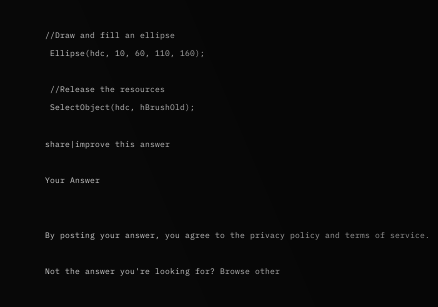//Draw and fill an ellipse
 Ellipse(hdc, 10, 60, 110, 160);

 //Release the resources
 SelectObject(hdc, hBrushOld);

share|improve this answer

Your Answer


By posting your answer, you agree to the privacy policy and terms of service.

Not the answer you're looking for? Browse other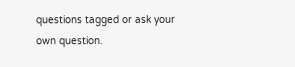questions tagged or ask your own question.